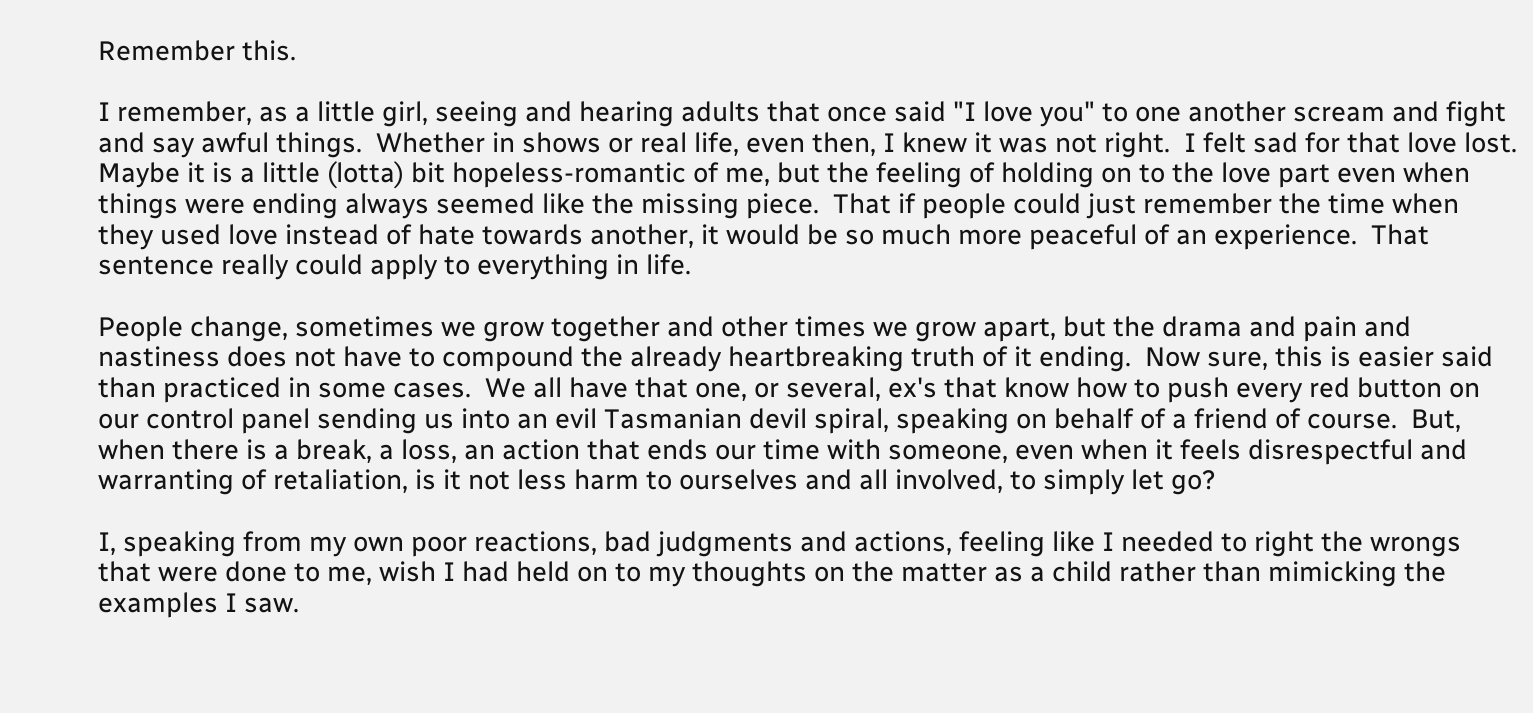Remember this.

I remember, as a little girl, seeing and hearing adults that once said "I love you" to one another scream and fight and say awful things.  Whether in shows or real life, even then, I knew it was not right.  I felt sad for that love lost.  Maybe it is a little (lotta) bit hopeless-romantic of me, but the feeling of holding on to the love part even when things were ending always seemed like the missing piece.  That if people could just remember the time when they used love instead of hate towards another, it would be so much more peaceful of an experience.  That sentence really could apply to everything in life.

People change, sometimes we grow together and other times we grow apart, but the drama and pain and nastiness does not have to compound the already heartbreaking truth of it ending.  Now sure, this is easier said than practiced in some cases.  We all have that one, or several, ex's that know how to push every red button on our control panel sending us into an evil Tasmanian devil spiral, speaking on behalf of a friend of course.  But, when there is a break, a loss, an action that ends our time with someone, even when it feels disrespectful and warranting of retaliation, is it not less harm to ourselves and all involved, to simply let go?

I, speaking from my own poor reactions, bad judgments and actions, feeling like I needed to right the wrongs that were done to me, wish I had held on to my thoughts on the matter as a child rather than mimicking the examples I saw.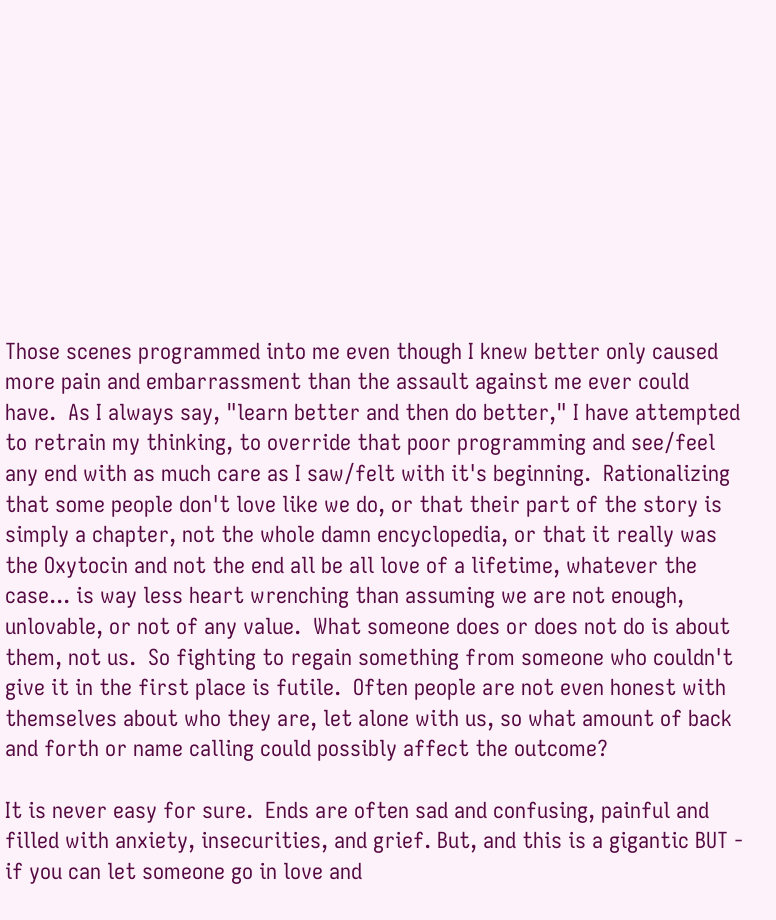Those scenes programmed into me even though I knew better only caused more pain and embarrassment than the assault against me ever could have.  As I always say, "learn better and then do better," I have attempted to retrain my thinking, to override that poor programming and see/feel any end with as much care as I saw/felt with it's beginning.  Rationalizing that some people don't love like we do, or that their part of the story is simply a chapter, not the whole damn encyclopedia, or that it really was the Oxytocin and not the end all be all love of a lifetime, whatever the case... is way less heart wrenching than assuming we are not enough, unlovable, or not of any value.  What someone does or does not do is about them, not us.  So fighting to regain something from someone who couldn't give it in the first place is futile.  Often people are not even honest with themselves about who they are, let alone with us, so what amount of back and forth or name calling could possibly affect the outcome?

It is never easy for sure.  Ends are often sad and confusing, painful and filled with anxiety, insecurities, and grief. But, and this is a gigantic BUT - if you can let someone go in love and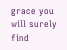grace you will surely find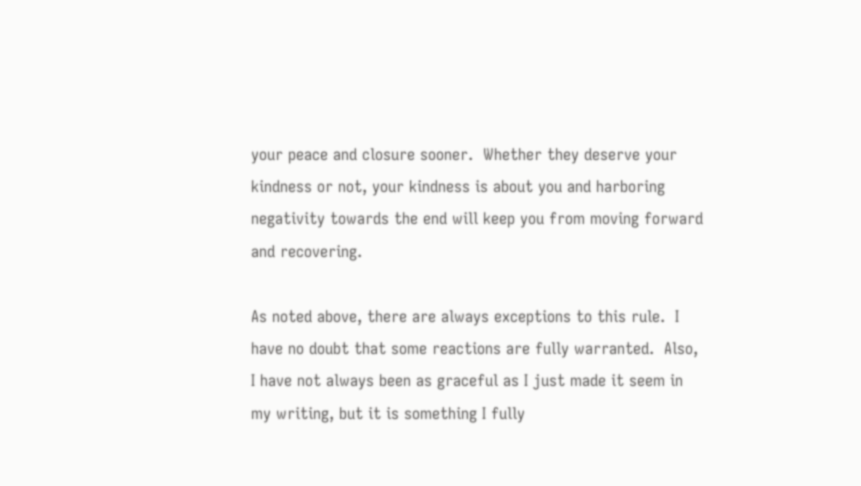your peace and closure sooner.  Whether they deserve your kindness or not, your kindness is about you and harboring negativity towards the end will keep you from moving forward and recovering.

As noted above, there are always exceptions to this rule.  I have no doubt that some reactions are fully warranted.  Also, I have not always been as graceful as I just made it seem in my writing, but it is something I fully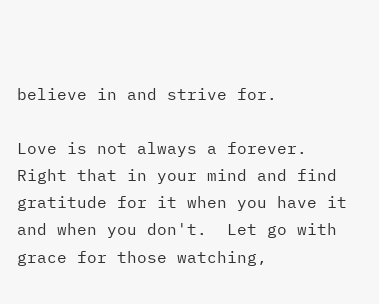believe in and strive for.

Love is not always a forever.  Right that in your mind and find gratitude for it when you have it and when you don't.  Let go with grace for those watching,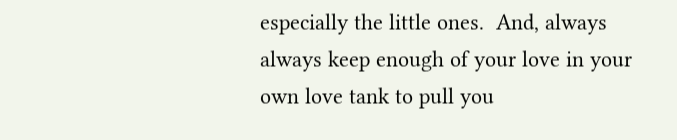especially the little ones.  And, always always keep enough of your love in your own love tank to pull you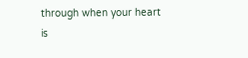through when your heart is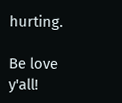hurting.

Be love y'all!